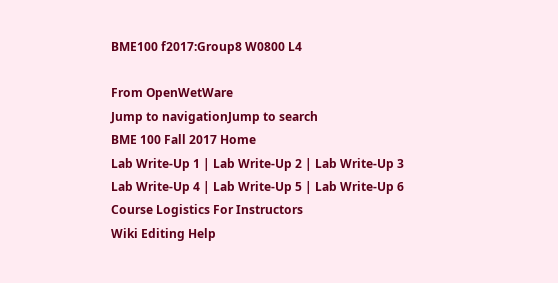BME100 f2017:Group8 W0800 L4

From OpenWetWare
Jump to navigationJump to search
BME 100 Fall 2017 Home
Lab Write-Up 1 | Lab Write-Up 2 | Lab Write-Up 3
Lab Write-Up 4 | Lab Write-Up 5 | Lab Write-Up 6
Course Logistics For Instructors
Wiki Editing Help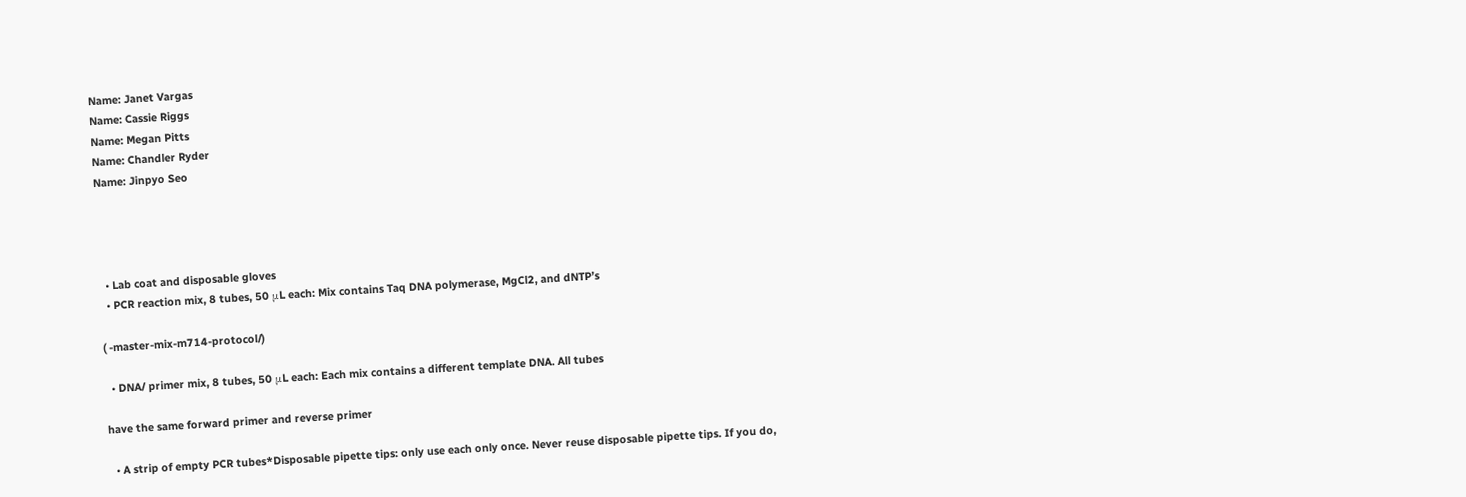Name: Janet Vargas
Name: Cassie Riggs
Name: Megan Pitts
Name: Chandler Ryder
Name: Jinpyo Seo




  • Lab coat and disposable gloves
  • PCR reaction mix, 8 tubes, 50 μL each: Mix contains Taq DNA polymerase, MgCl2, and dNTP’s

( -master-mix-m714-protocol/)

  • DNA/ primer mix, 8 tubes, 50 μL each: Each mix contains a different template DNA. All tubes

have the same forward primer and reverse primer

  • A strip of empty PCR tubes*Disposable pipette tips: only use each only once. Never reuse disposable pipette tips. If you do,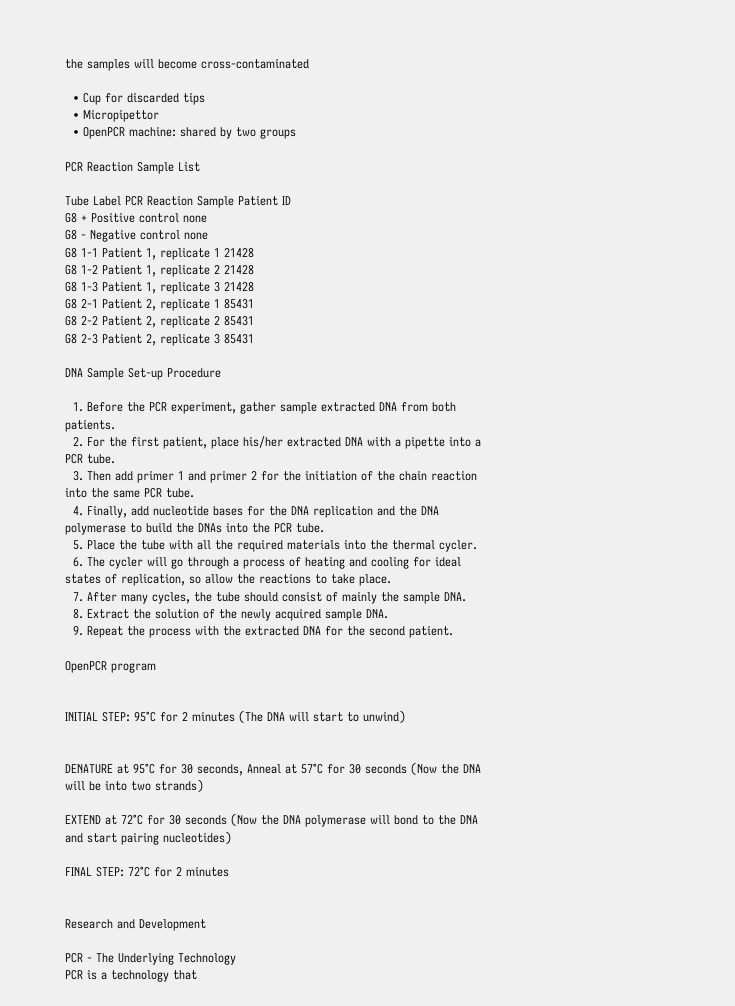the samples will become cross-contaminated

  • Cup for discarded tips
  • Micropipettor
  • OpenPCR machine: shared by two groups

PCR Reaction Sample List

Tube Label PCR Reaction Sample Patient ID
G8 + Positive control none
G8 - Negative control none
G8 1-1 Patient 1, replicate 1 21428
G8 1-2 Patient 1, replicate 2 21428
G8 1-3 Patient 1, replicate 3 21428
G8 2-1 Patient 2, replicate 1 85431
G8 2-2 Patient 2, replicate 2 85431
G8 2-3 Patient 2, replicate 3 85431

DNA Sample Set-up Procedure

  1. Before the PCR experiment, gather sample extracted DNA from both patients.
  2. For the first patient, place his/her extracted DNA with a pipette into a PCR tube.
  3. Then add primer 1 and primer 2 for the initiation of the chain reaction into the same PCR tube.
  4. Finally, add nucleotide bases for the DNA replication and the DNA polymerase to build the DNAs into the PCR tube.
  5. Place the tube with all the required materials into the thermal cycler.
  6. The cycler will go through a process of heating and cooling for ideal states of replication, so allow the reactions to take place.
  7. After many cycles, the tube should consist of mainly the sample DNA.
  8. Extract the solution of the newly acquired sample DNA.
  9. Repeat the process with the extracted DNA for the second patient.

OpenPCR program


INITIAL STEP: 95°C for 2 minutes (The DNA will start to unwind)


DENATURE at 95°C for 30 seconds, Anneal at 57°C for 30 seconds (Now the DNA will be into two strands)

EXTEND at 72°C for 30 seconds (Now the DNA polymerase will bond to the DNA and start pairing nucleotides)

FINAL STEP: 72°C for 2 minutes


Research and Development

PCR - The Underlying Technology
PCR is a technology that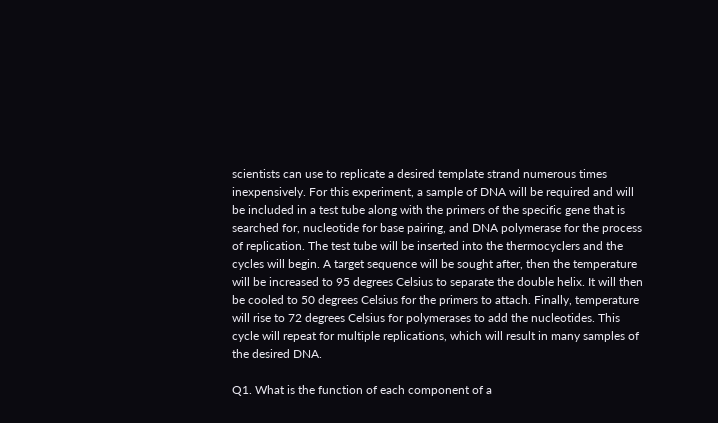scientists can use to replicate a desired template strand numerous times inexpensively. For this experiment, a sample of DNA will be required and will be included in a test tube along with the primers of the specific gene that is searched for, nucleotide for base pairing, and DNA polymerase for the process of replication. The test tube will be inserted into the thermocyclers and the cycles will begin. A target sequence will be sought after, then the temperature will be increased to 95 degrees Celsius to separate the double helix. It will then be cooled to 50 degrees Celsius for the primers to attach. Finally, temperature will rise to 72 degrees Celsius for polymerases to add the nucleotides. This cycle will repeat for multiple replications, which will result in many samples of the desired DNA.

Q1. What is the function of each component of a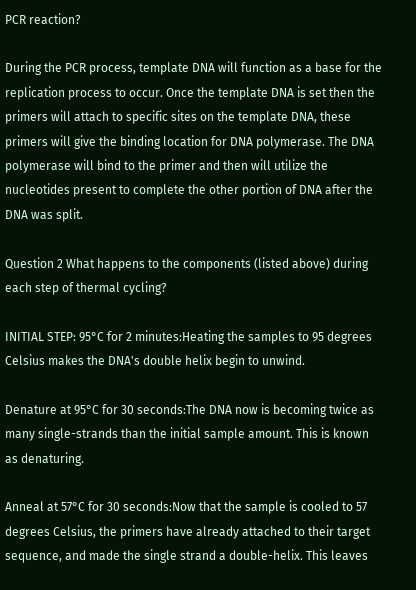PCR reaction?

During the PCR process, template DNA will function as a base for the replication process to occur. Once the template DNA is set then the primers will attach to specific sites on the template DNA, these primers will give the binding location for DNA polymerase. The DNA polymerase will bind to the primer and then will utilize the nucleotides present to complete the other portion of DNA after the DNA was split.

Question 2 What happens to the components (listed above) during each step of thermal cycling?

INITIAL STEP: 95°C for 2 minutes:Heating the samples to 95 degrees Celsius makes the DNA's double helix begin to unwind.

Denature at 95°C for 30 seconds:The DNA now is becoming twice as many single-strands than the initial sample amount. This is known as denaturing.

Anneal at 57°C for 30 seconds:Now that the sample is cooled to 57 degrees Celsius, the primers have already attached to their target sequence, and made the single strand a double-helix. This leaves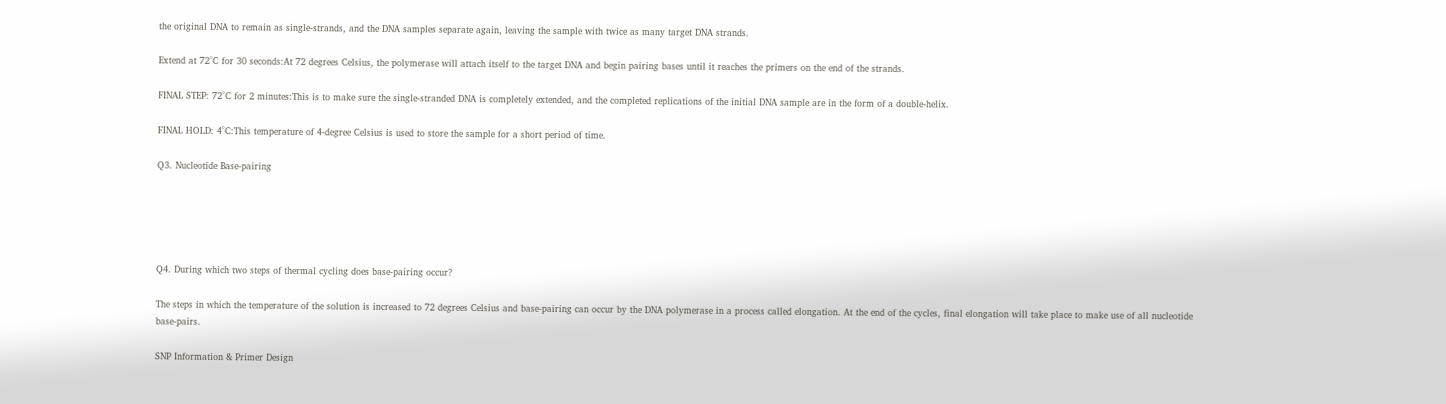the original DNA to remain as single-strands, and the DNA samples separate again, leaving the sample with twice as many target DNA strands.

Extend at 72°C for 30 seconds:At 72 degrees Celsius, the polymerase will attach itself to the target DNA and begin pairing bases until it reaches the primers on the end of the strands.

FINAL STEP: 72°C for 2 minutes:This is to make sure the single-stranded DNA is completely extended, and the completed replications of the initial DNA sample are in the form of a double-helix.

FINAL HOLD: 4°C:This temperature of 4-degree Celsius is used to store the sample for a short period of time.

Q3. Nucleotide Base-pairing





Q4. During which two steps of thermal cycling does base-pairing occur?

The steps in which the temperature of the solution is increased to 72 degrees Celsius and base-pairing can occur by the DNA polymerase in a process called elongation. At the end of the cycles, final elongation will take place to make use of all nucleotide base-pairs.

SNP Information & Primer Design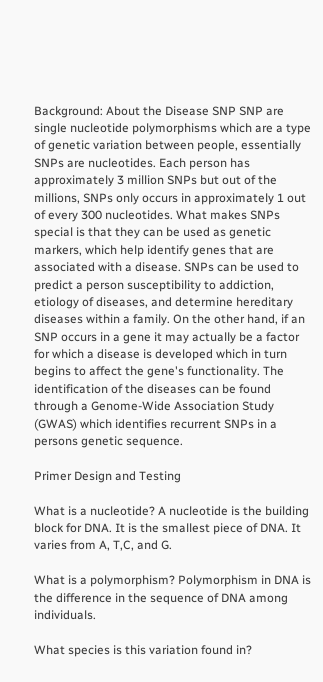Background: About the Disease SNP SNP are single nucleotide polymorphisms which are a type of genetic variation between people, essentially SNPs are nucleotides. Each person has approximately 3 million SNPs but out of the millions, SNPs only occurs in approximately 1 out of every 300 nucleotides. What makes SNPs special is that they can be used as genetic markers, which help identify genes that are associated with a disease. SNPs can be used to predict a person susceptibility to addiction, etiology of diseases, and determine hereditary diseases within a family. On the other hand, if an SNP occurs in a gene it may actually be a factor for which a disease is developed which in turn begins to affect the gene's functionality. The identification of the diseases can be found through a Genome-Wide Association Study (GWAS) which identifies recurrent SNPs in a persons genetic sequence.

Primer Design and Testing

What is a nucleotide? A nucleotide is the building block for DNA. It is the smallest piece of DNA. It varies from A, T,C, and G.

What is a polymorphism? Polymorphism in DNA is the difference in the sequence of DNA among individuals.

What species is this variation found in?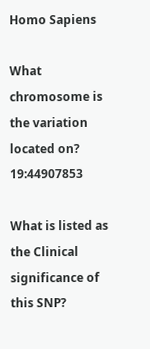Homo Sapiens

What chromosome is the variation located on? 19:44907853

What is listed as the Clinical significance of this SNP?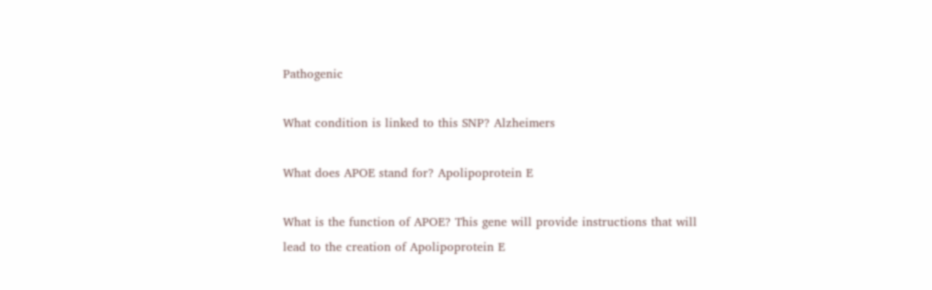Pathogenic

What condition is linked to this SNP? Alzheimers

What does APOE stand for? Apolipoprotein E

What is the function of APOE? This gene will provide instructions that will lead to the creation of Apolipoprotein E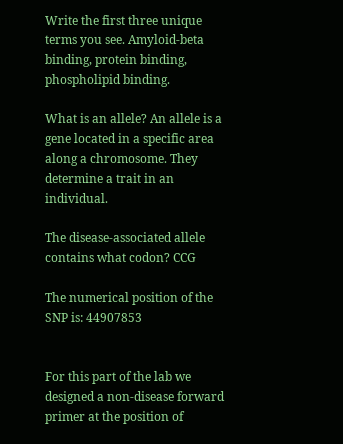Write the first three unique terms you see. Amyloid-beta binding, protein binding, phospholipid binding.

What is an allele? An allele is a gene located in a specific area along a chromosome. They determine a trait in an individual.

The disease-associated allele contains what codon? CCG

The numerical position of the SNP is: 44907853


For this part of the lab we designed a non-disease forward primer at the position of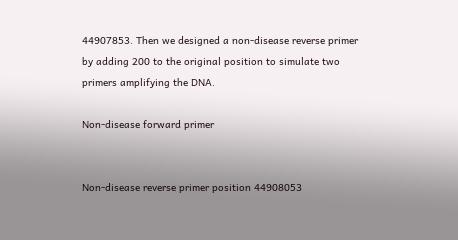44907853. Then we designed a non-disease reverse primer by adding 200 to the original position to simulate two primers amplifying the DNA.

Non-disease forward primer


Non-disease reverse primer position 44908053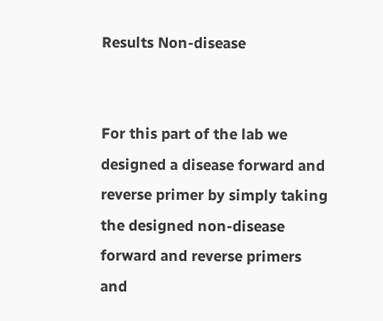Results Non-disease


For this part of the lab we designed a disease forward and reverse primer by simply taking the designed non-disease forward and reverse primers and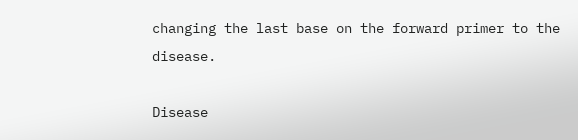changing the last base on the forward primer to the disease.

Disease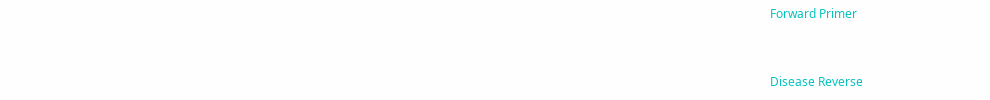Forward Primer


Disease Reverse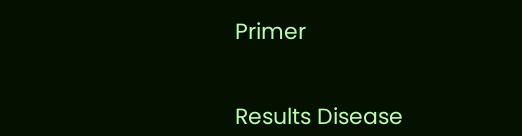Primer


Results Disease